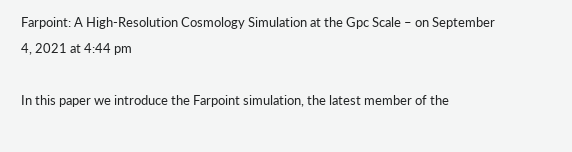Farpoint: A High-Resolution Cosmology Simulation at the Gpc Scale – on September 4, 2021 at 4:44 pm

In this paper we introduce the Farpoint simulation, the latest member of the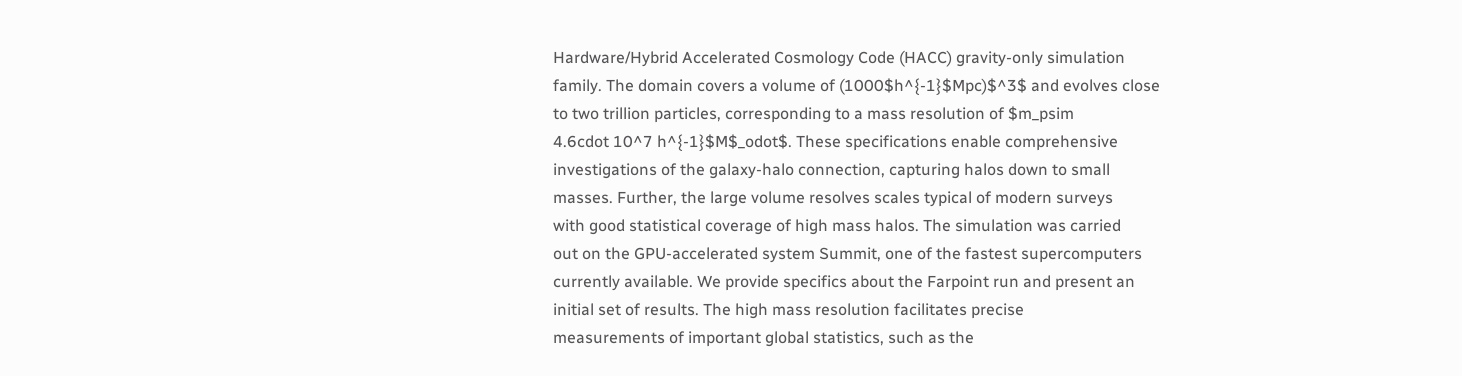Hardware/Hybrid Accelerated Cosmology Code (HACC) gravity-only simulation
family. The domain covers a volume of (1000$h^{-1}$Mpc)$^3$ and evolves close
to two trillion particles, corresponding to a mass resolution of $m_psim
4.6cdot 10^7 h^{-1}$M$_odot$. These specifications enable comprehensive
investigations of the galaxy-halo connection, capturing halos down to small
masses. Further, the large volume resolves scales typical of modern surveys
with good statistical coverage of high mass halos. The simulation was carried
out on the GPU-accelerated system Summit, one of the fastest supercomputers
currently available. We provide specifics about the Farpoint run and present an
initial set of results. The high mass resolution facilitates precise
measurements of important global statistics, such as the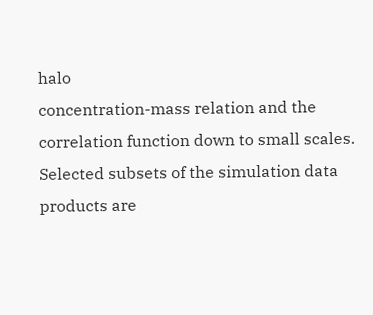halo
concentration-mass relation and the correlation function down to small scales.
Selected subsets of the simulation data products are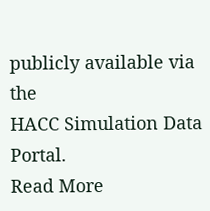publicly available via the
HACC Simulation Data Portal.
Read More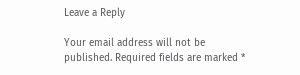Leave a Reply

Your email address will not be published. Required fields are marked *